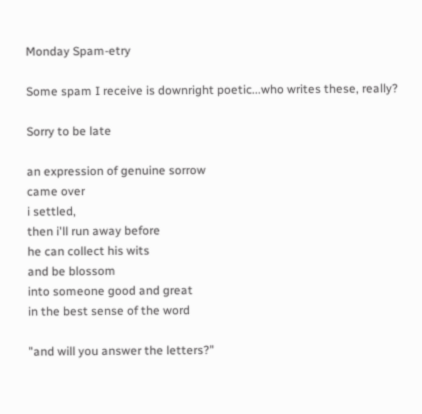Monday Spam-etry

Some spam I receive is downright poetic...who writes these, really?

Sorry to be late

an expression of genuine sorrow
came over
i settled,
then i'll run away before
he can collect his wits
and be blossom
into someone good and great
in the best sense of the word

"and will you answer the letters?"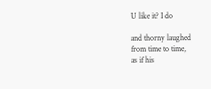U like it? I do

and thorny laughed
from time to time,
as if his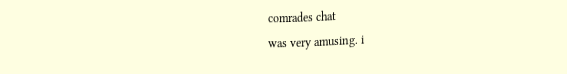comrades chat
was very amusing. i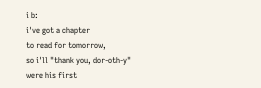i b:
i've got a chapter
to read for tomorrow,
so i'll "thank you, dor-oth-y"
were his first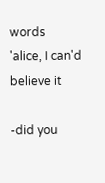words
'alice, I can'd believe it

-did you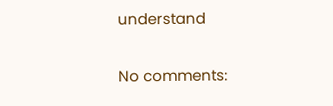understand

No comments: